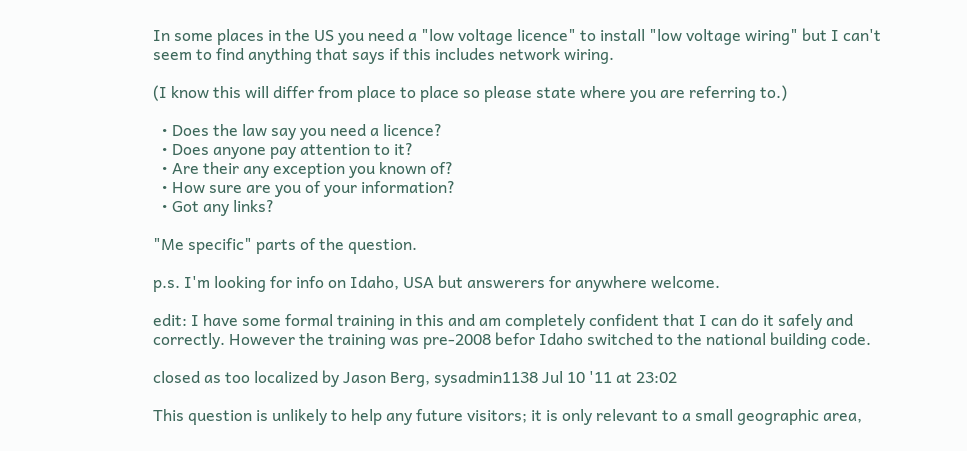In some places in the US you need a "low voltage licence" to install "low voltage wiring" but I can't seem to find anything that says if this includes network wiring.

(I know this will differ from place to place so please state where you are referring to.)

  • Does the law say you need a licence?
  • Does anyone pay attention to it?
  • Are their any exception you known of?
  • How sure are you of your information?
  • Got any links?

"Me specific" parts of the question.

p.s. I'm looking for info on Idaho, USA but answerers for anywhere welcome.

edit: I have some formal training in this and am completely confident that I can do it safely and correctly. However the training was pre-2008 befor Idaho switched to the national building code.

closed as too localized by Jason Berg, sysadmin1138 Jul 10 '11 at 23:02

This question is unlikely to help any future visitors; it is only relevant to a small geographic area,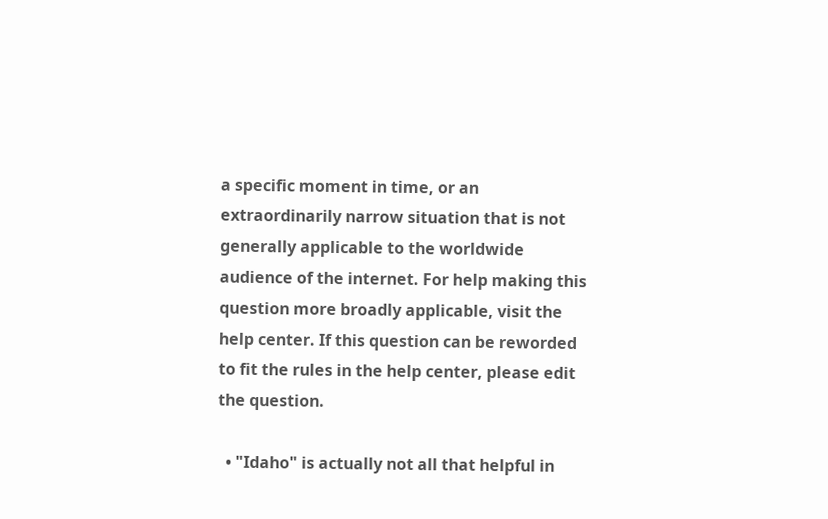a specific moment in time, or an extraordinarily narrow situation that is not generally applicable to the worldwide audience of the internet. For help making this question more broadly applicable, visit the help center. If this question can be reworded to fit the rules in the help center, please edit the question.

  • "Idaho" is actually not all that helpful in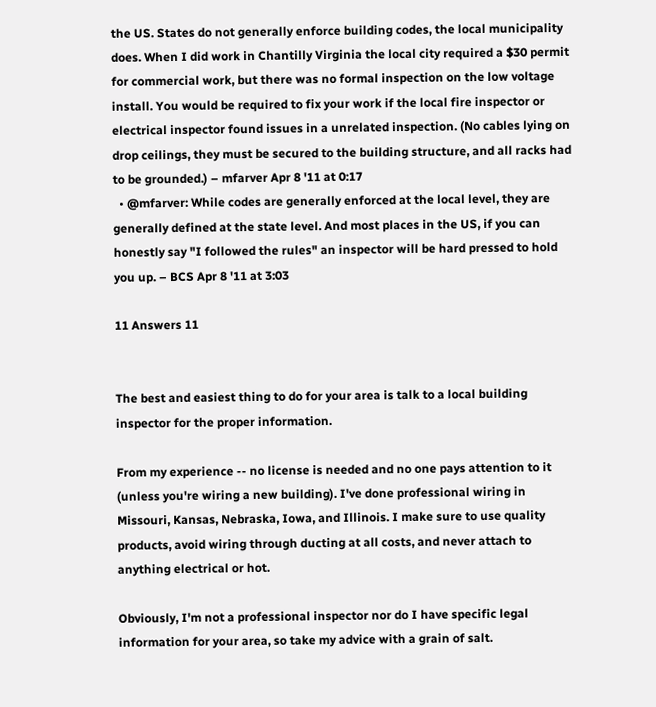the US. States do not generally enforce building codes, the local municipality does. When I did work in Chantilly Virginia the local city required a $30 permit for commercial work, but there was no formal inspection on the low voltage install. You would be required to fix your work if the local fire inspector or electrical inspector found issues in a unrelated inspection. (No cables lying on drop ceilings, they must be secured to the building structure, and all racks had to be grounded.) – mfarver Apr 8 '11 at 0:17
  • @mfarver: While codes are generally enforced at the local level, they are generally defined at the state level. And most places in the US, if you can honestly say "I followed the rules" an inspector will be hard pressed to hold you up. – BCS Apr 8 '11 at 3:03

11 Answers 11


The best and easiest thing to do for your area is talk to a local building inspector for the proper information.

From my experience -- no license is needed and no one pays attention to it (unless you're wiring a new building). I've done professional wiring in Missouri, Kansas, Nebraska, Iowa, and Illinois. I make sure to use quality products, avoid wiring through ducting at all costs, and never attach to anything electrical or hot.

Obviously, I'm not a professional inspector nor do I have specific legal information for your area, so take my advice with a grain of salt.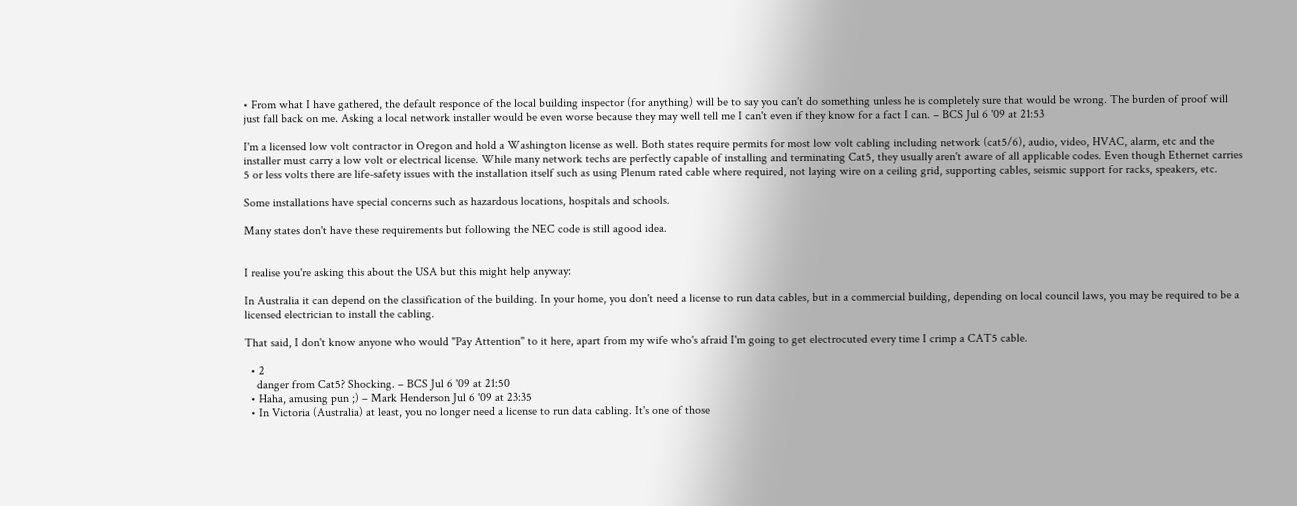• From what I have gathered, the default responce of the local building inspector (for anything) will be to say you can't do something unless he is completely sure that would be wrong. The burden of proof will just fall back on me. Asking a local network installer would be even worse because they may well tell me I can't even if they know for a fact I can. – BCS Jul 6 '09 at 21:53

I'm a licensed low volt contractor in Oregon and hold a Washington license as well. Both states require permits for most low volt cabling including network (cat5/6), audio, video, HVAC, alarm, etc and the installer must carry a low volt or electrical license. While many network techs are perfectly capable of installing and terminating Cat5, they usually aren't aware of all applicable codes. Even though Ethernet carries 5 or less volts there are life-safety issues with the installation itself such as using Plenum rated cable where required, not laying wire on a ceiling grid, supporting cables, seismic support for racks, speakers, etc.

Some installations have special concerns such as hazardous locations, hospitals and schools.

Many states don't have these requirements but following the NEC code is still agood idea.


I realise you're asking this about the USA but this might help anyway:

In Australia it can depend on the classification of the building. In your home, you don't need a license to run data cables, but in a commercial building, depending on local council laws, you may be required to be a licensed electrician to install the cabling.

That said, I don't know anyone who would "Pay Attention" to it here, apart from my wife who's afraid I'm going to get electrocuted every time I crimp a CAT5 cable.

  • 2
    danger from Cat5? Shocking. – BCS Jul 6 '09 at 21:50
  • Haha, amusing pun ;) – Mark Henderson Jul 6 '09 at 23:35
  • In Victoria (Australia) at least, you no longer need a license to run data cabling. It's one of those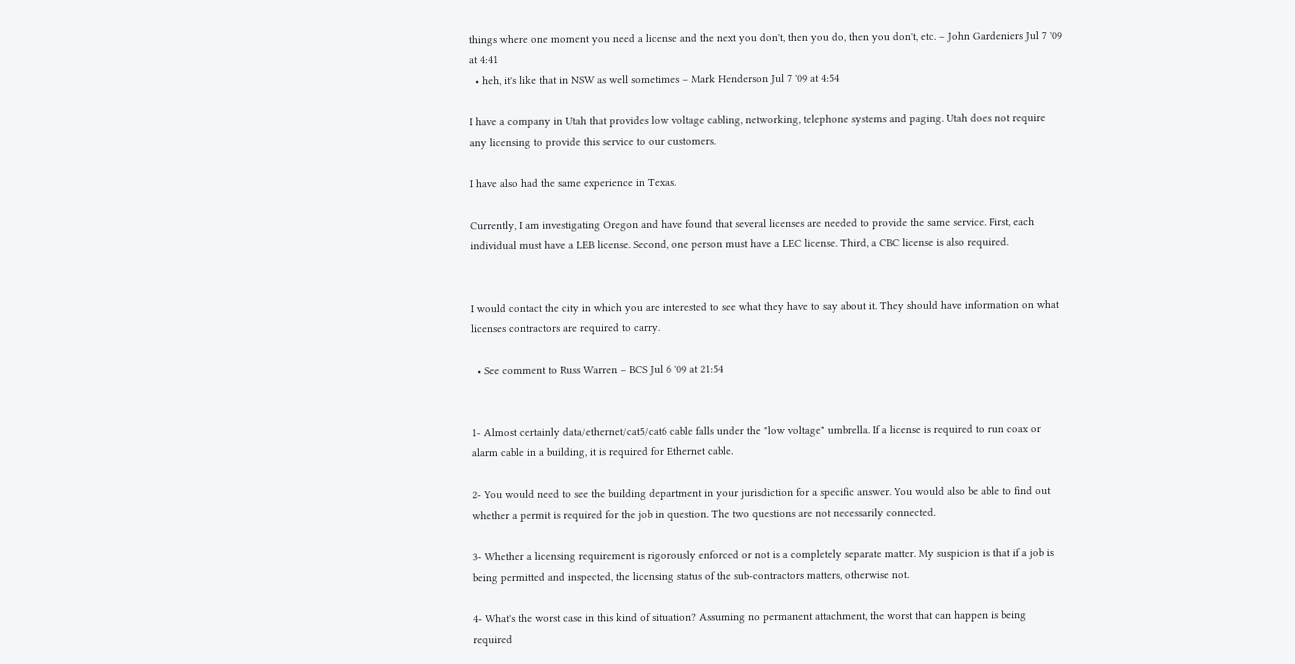things where one moment you need a license and the next you don't, then you do, then you don't, etc. – John Gardeniers Jul 7 '09 at 4:41
  • heh, it's like that in NSW as well sometimes – Mark Henderson Jul 7 '09 at 4:54

I have a company in Utah that provides low voltage cabling, networking, telephone systems and paging. Utah does not require any licensing to provide this service to our customers.

I have also had the same experience in Texas.

Currently, I am investigating Oregon and have found that several licenses are needed to provide the same service. First, each individual must have a LEB license. Second, one person must have a LEC license. Third, a CBC license is also required.


I would contact the city in which you are interested to see what they have to say about it. They should have information on what licenses contractors are required to carry.

  • See comment to Russ Warren – BCS Jul 6 '09 at 21:54


1- Almost certainly data/ethernet/cat5/cat6 cable falls under the "low voltage" umbrella. If a license is required to run coax or alarm cable in a building, it is required for Ethernet cable.

2- You would need to see the building department in your jurisdiction for a specific answer. You would also be able to find out whether a permit is required for the job in question. The two questions are not necessarily connected.

3- Whether a licensing requirement is rigorously enforced or not is a completely separate matter. My suspicion is that if a job is being permitted and inspected, the licensing status of the sub-contractors matters, otherwise not.

4- What's the worst case in this kind of situation? Assuming no permanent attachment, the worst that can happen is being required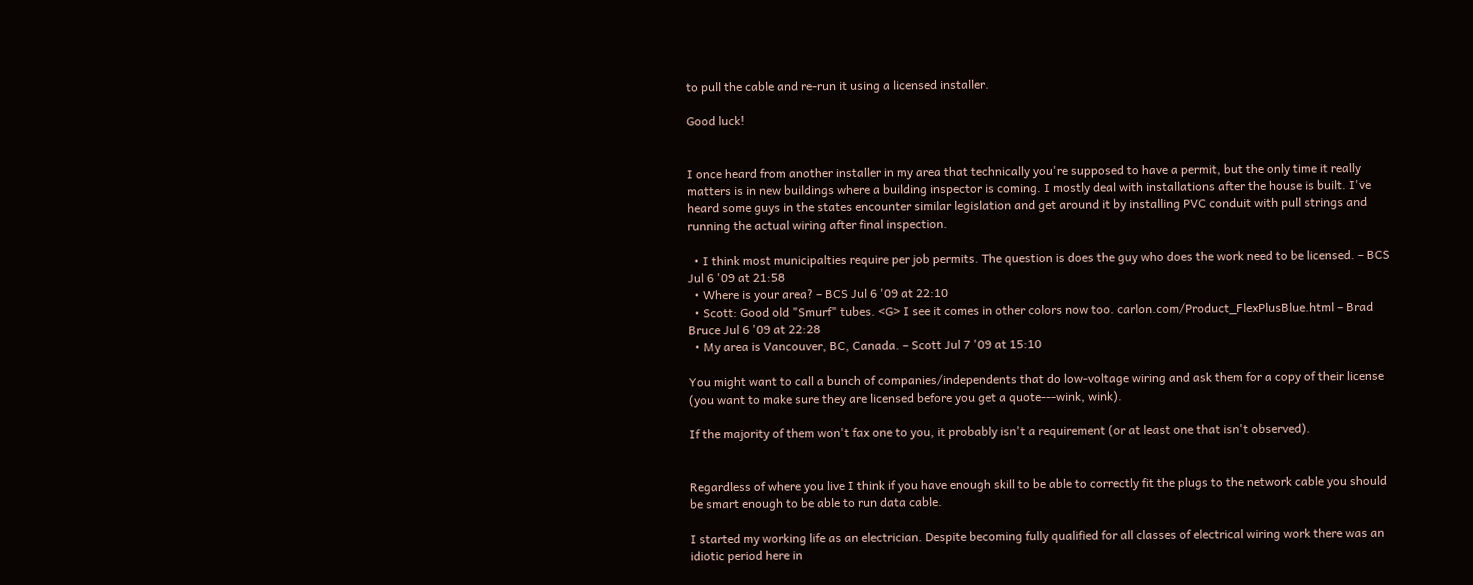to pull the cable and re-run it using a licensed installer.

Good luck!


I once heard from another installer in my area that technically you're supposed to have a permit, but the only time it really matters is in new buildings where a building inspector is coming. I mostly deal with installations after the house is built. I've heard some guys in the states encounter similar legislation and get around it by installing PVC conduit with pull strings and running the actual wiring after final inspection.

  • I think most municipalties require per job permits. The question is does the guy who does the work need to be licensed. – BCS Jul 6 '09 at 21:58
  • Where is your area? – BCS Jul 6 '09 at 22:10
  • Scott: Good old "Smurf" tubes. <G> I see it comes in other colors now too. carlon.com/Product_FlexPlusBlue.html – Brad Bruce Jul 6 '09 at 22:28
  • My area is Vancouver, BC, Canada. – Scott Jul 7 '09 at 15:10

You might want to call a bunch of companies/independents that do low-voltage wiring and ask them for a copy of their license (you want to make sure they are licensed before you get a quote---wink, wink).

If the majority of them won't fax one to you, it probably isn't a requirement (or at least one that isn't observed).


Regardless of where you live I think if you have enough skill to be able to correctly fit the plugs to the network cable you should be smart enough to be able to run data cable.

I started my working life as an electrician. Despite becoming fully qualified for all classes of electrical wiring work there was an idiotic period here in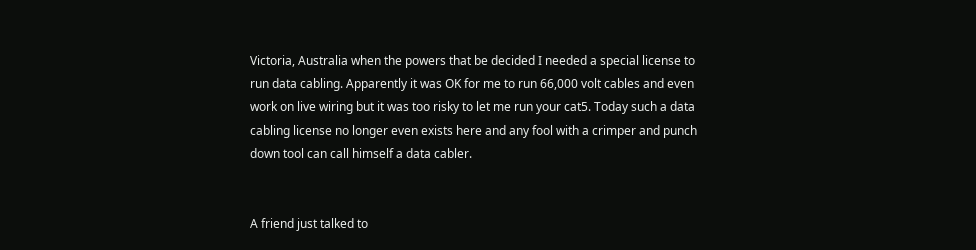Victoria, Australia when the powers that be decided I needed a special license to run data cabling. Apparently it was OK for me to run 66,000 volt cables and even work on live wiring but it was too risky to let me run your cat5. Today such a data cabling license no longer even exists here and any fool with a crimper and punch down tool can call himself a data cabler.


A friend just talked to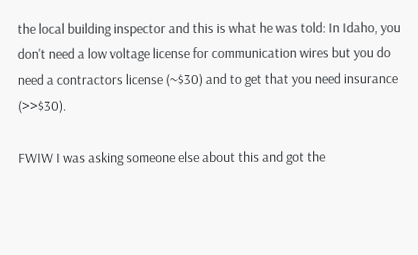the local building inspector and this is what he was told: In Idaho, you don't need a low voltage license for communication wires but you do need a contractors license (~$30) and to get that you need insurance (>>$30).

FWIW I was asking someone else about this and got the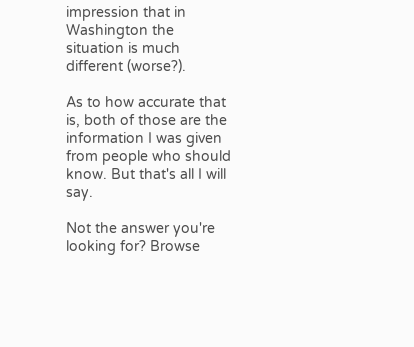impression that in Washington the situation is much different (worse?).

As to how accurate that is, both of those are the information I was given from people who should know. But that's all I will say.

Not the answer you're looking for? Browse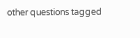other questions tagged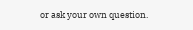or ask your own question.